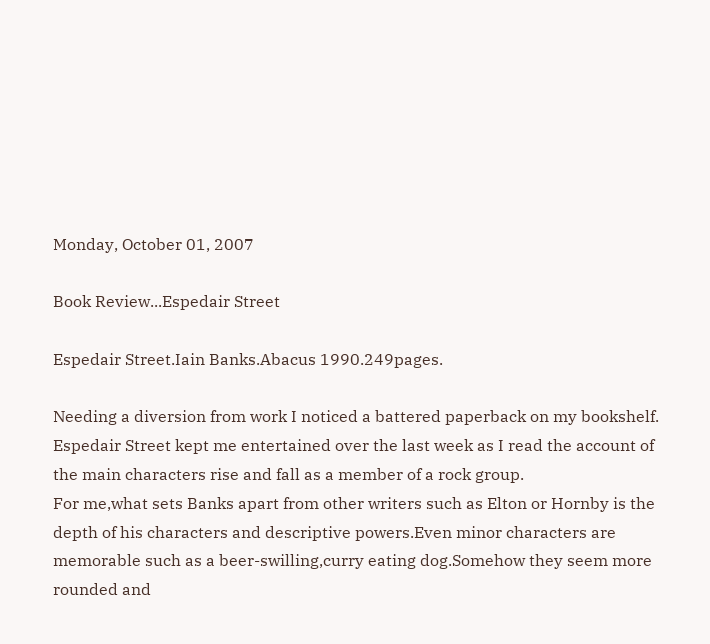Monday, October 01, 2007

Book Review...Espedair Street

Espedair Street.Iain Banks.Abacus 1990.249pages.

Needing a diversion from work I noticed a battered paperback on my bookshelf.
Espedair Street kept me entertained over the last week as I read the account of the main characters rise and fall as a member of a rock group.
For me,what sets Banks apart from other writers such as Elton or Hornby is the depth of his characters and descriptive powers.Even minor characters are memorable such as a beer-swilling,curry eating dog.Somehow they seem more rounded and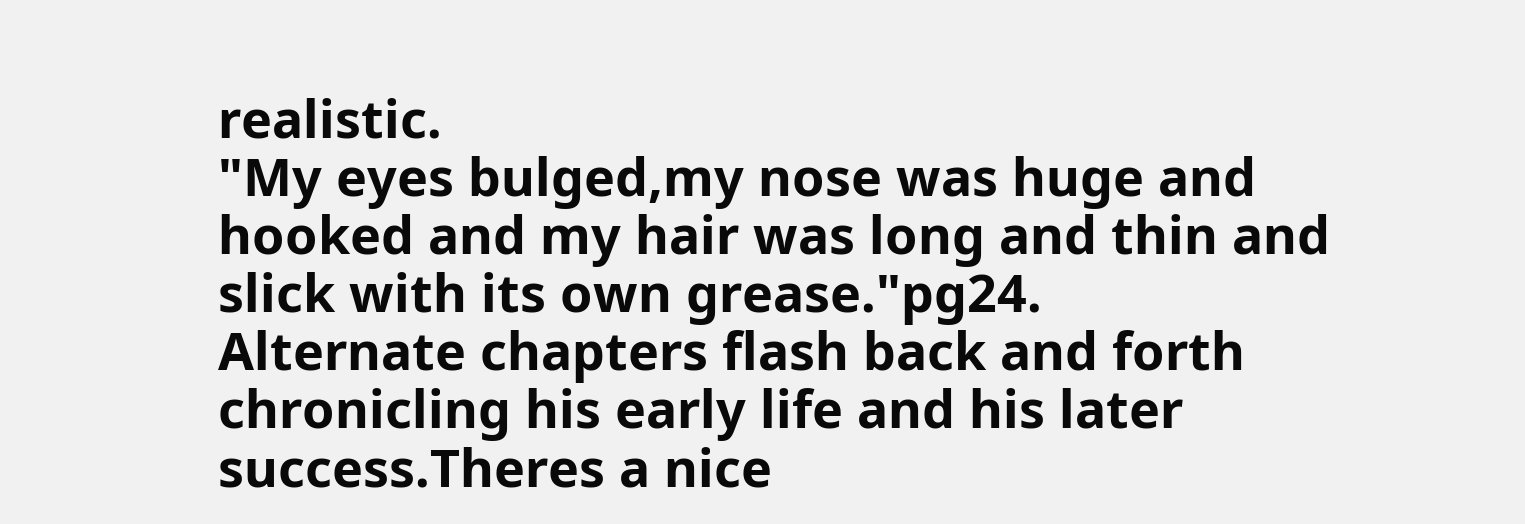realistic.
"My eyes bulged,my nose was huge and hooked and my hair was long and thin and slick with its own grease."pg24.
Alternate chapters flash back and forth chronicling his early life and his later success.Theres a nice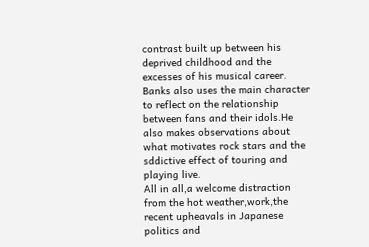contrast built up between his deprived childhood and the excesses of his musical career.
Banks also uses the main character to reflect on the relationship between fans and their idols.He also makes observations about what motivates rock stars and the sddictive effect of touring and playing live.
All in all,a welcome distraction from the hot weather,work,the recent upheavals in Japanese politics and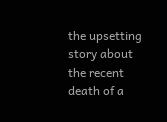the upsetting story about the recent death of a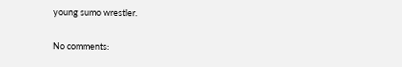young sumo wrestler.

No comments: